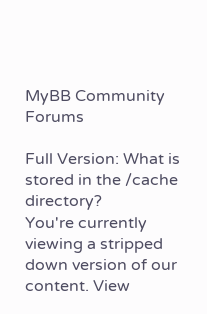MyBB Community Forums

Full Version: What is stored in the /cache directory?
You're currently viewing a stripped down version of our content. View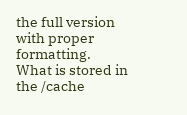the full version with proper formatting.
What is stored in the /cache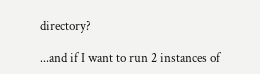directory?

...and if I want to run 2 instances of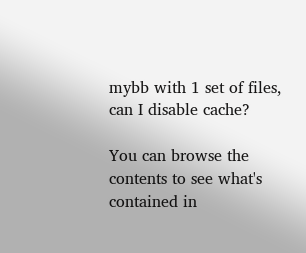mybb with 1 set of files, can I disable cache?

You can browse the contents to see what's contained in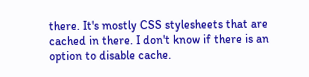there. It's mostly CSS stylesheets that are cached in there. I don't know if there is an option to disable cache.